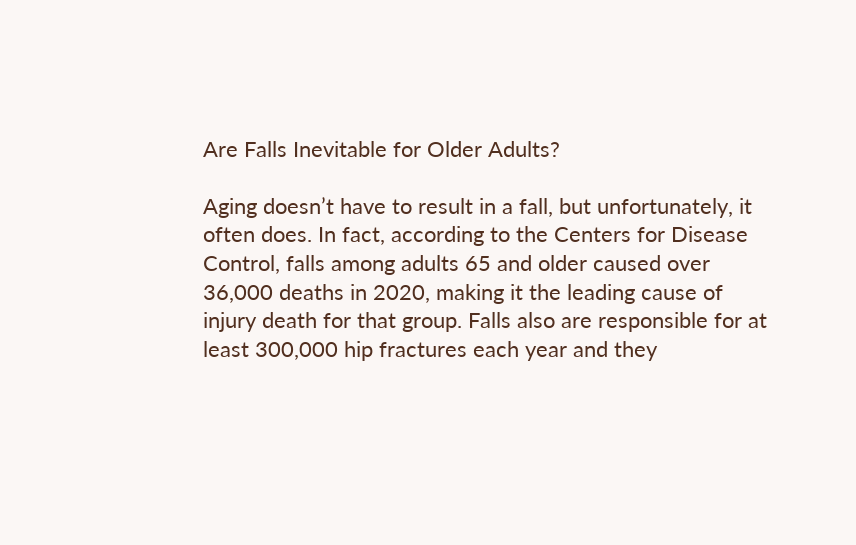Are Falls Inevitable for Older Adults?

Aging doesn’t have to result in a fall, but unfortunately, it often does. In fact, according to the Centers for Disease Control, falls among adults 65 and older caused over 36,000 deaths in 2020, making it the leading cause of injury death for that group. Falls also are responsible for at least 300,000 hip fractures each year and they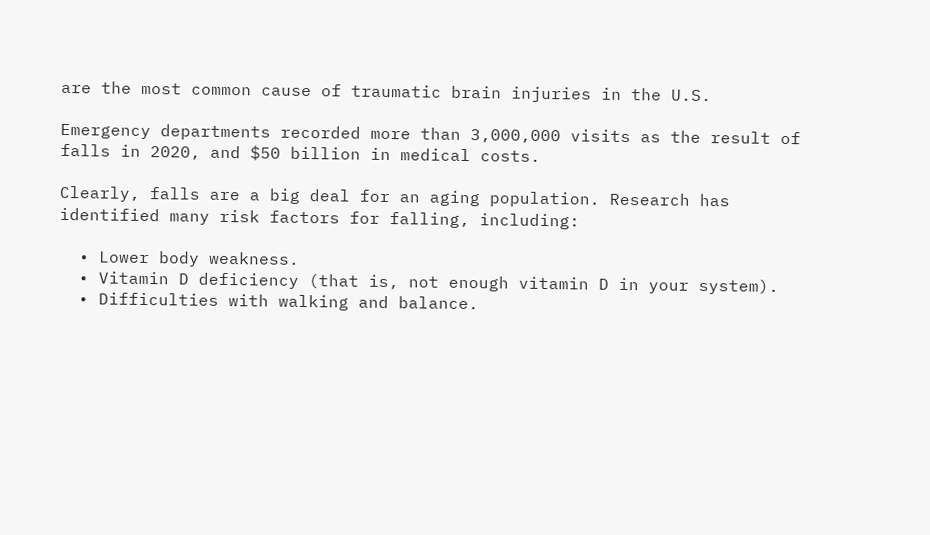are the most common cause of traumatic brain injuries in the U.S.

Emergency departments recorded more than 3,000,000 visits as the result of falls in 2020, and $50 billion in medical costs.

Clearly, falls are a big deal for an aging population. Research has identified many risk factors for falling, including:

  • Lower body weakness.
  • Vitamin D deficiency (that is, not enough vitamin D in your system).
  • Difficulties with walking and balance.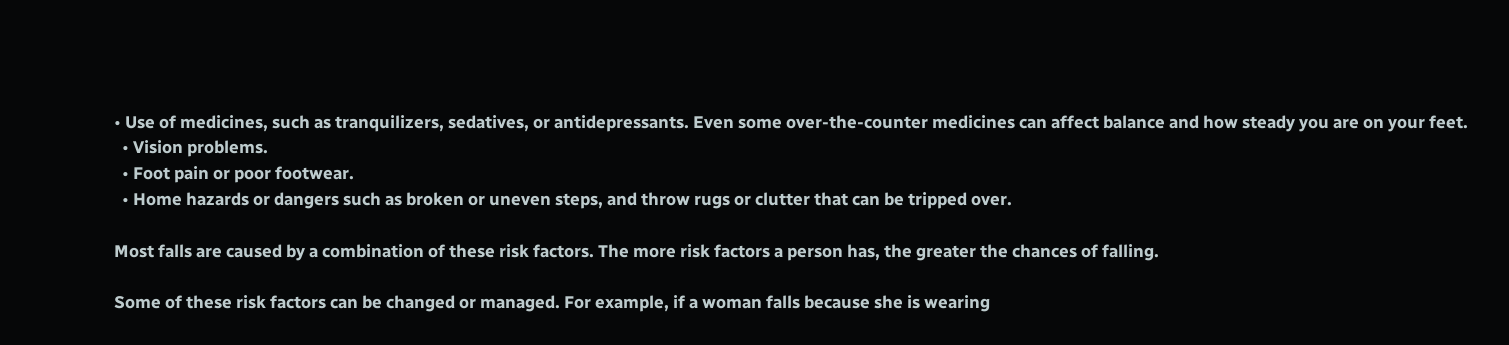• Use of medicines, such as tranquilizers, sedatives, or antidepressants. Even some over-the-counter medicines can affect balance and how steady you are on your feet.
  • Vision problems.
  • Foot pain or poor footwear.
  • Home hazards or dangers such as broken or uneven steps, and throw rugs or clutter that can be tripped over.

Most falls are caused by a combination of these risk factors. The more risk factors a person has, the greater the chances of falling.

Some of these risk factors can be changed or managed. For example, if a woman falls because she is wearing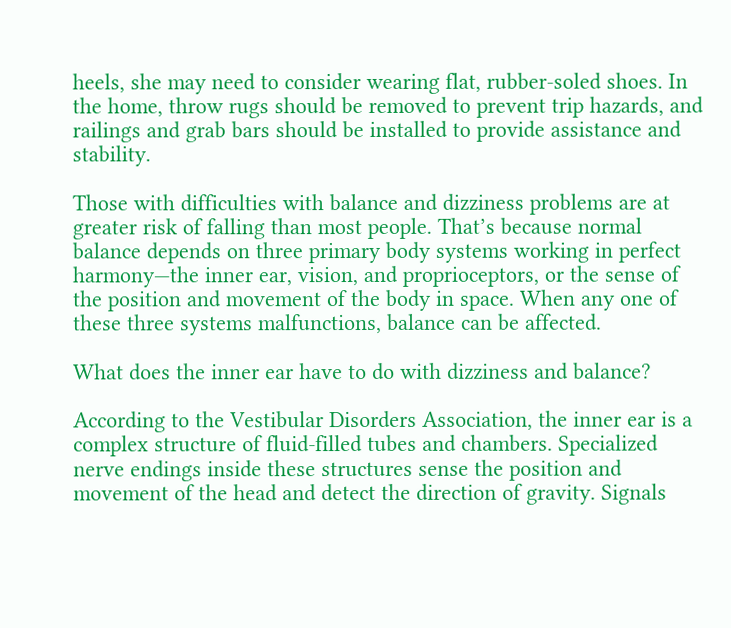heels, she may need to consider wearing flat, rubber-soled shoes. In the home, throw rugs should be removed to prevent trip hazards, and railings and grab bars should be installed to provide assistance and stability.

Those with difficulties with balance and dizziness problems are at greater risk of falling than most people. That’s because normal balance depends on three primary body systems working in perfect harmony—the inner ear, vision, and proprioceptors, or the sense of the position and movement of the body in space. When any one of these three systems malfunctions, balance can be affected.

What does the inner ear have to do with dizziness and balance?

According to the Vestibular Disorders Association, the inner ear is a complex structure of fluid-filled tubes and chambers. Specialized nerve endings inside these structures sense the position and movement of the head and detect the direction of gravity. Signals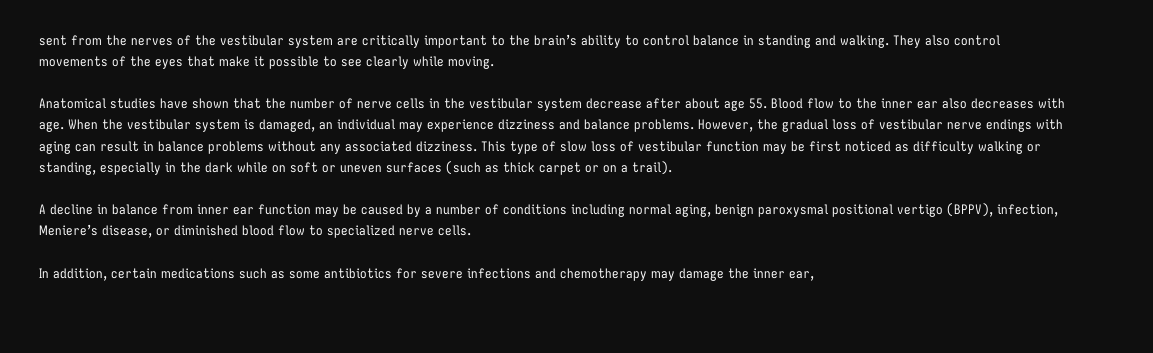sent from the nerves of the vestibular system are critically important to the brain’s ability to control balance in standing and walking. They also control movements of the eyes that make it possible to see clearly while moving.

Anatomical studies have shown that the number of nerve cells in the vestibular system decrease after about age 55. Blood flow to the inner ear also decreases with age. When the vestibular system is damaged, an individual may experience dizziness and balance problems. However, the gradual loss of vestibular nerve endings with aging can result in balance problems without any associated dizziness. This type of slow loss of vestibular function may be first noticed as difficulty walking or standing, especially in the dark while on soft or uneven surfaces (such as thick carpet or on a trail).

A decline in balance from inner ear function may be caused by a number of conditions including normal aging, benign paroxysmal positional vertigo (BPPV), infection, Meniere’s disease, or diminished blood flow to specialized nerve cells.

In addition, certain medications such as some antibiotics for severe infections and chemotherapy may damage the inner ear,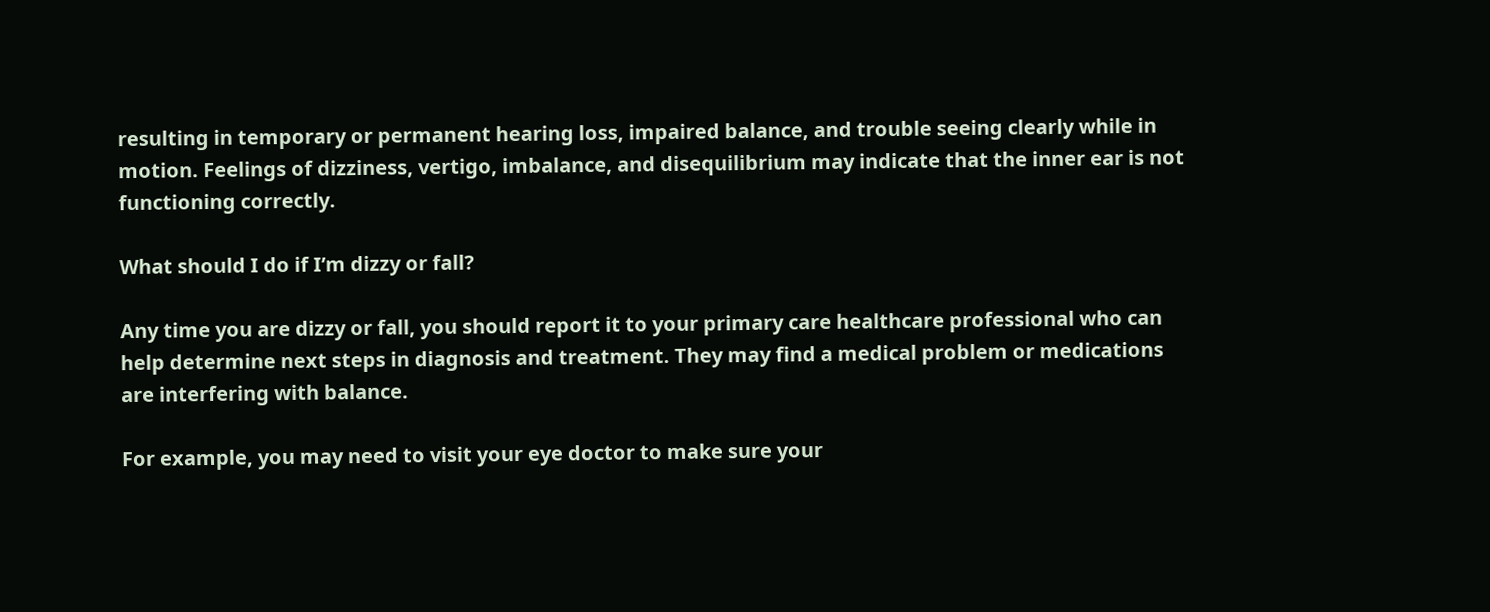resulting in temporary or permanent hearing loss, impaired balance, and trouble seeing clearly while in motion. Feelings of dizziness, vertigo, imbalance, and disequilibrium may indicate that the inner ear is not functioning correctly.

What should I do if I’m dizzy or fall?

Any time you are dizzy or fall, you should report it to your primary care healthcare professional who can help determine next steps in diagnosis and treatment. They may find a medical problem or medications are interfering with balance.

For example, you may need to visit your eye doctor to make sure your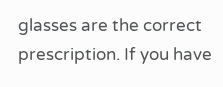glasses are the correct prescription. If you have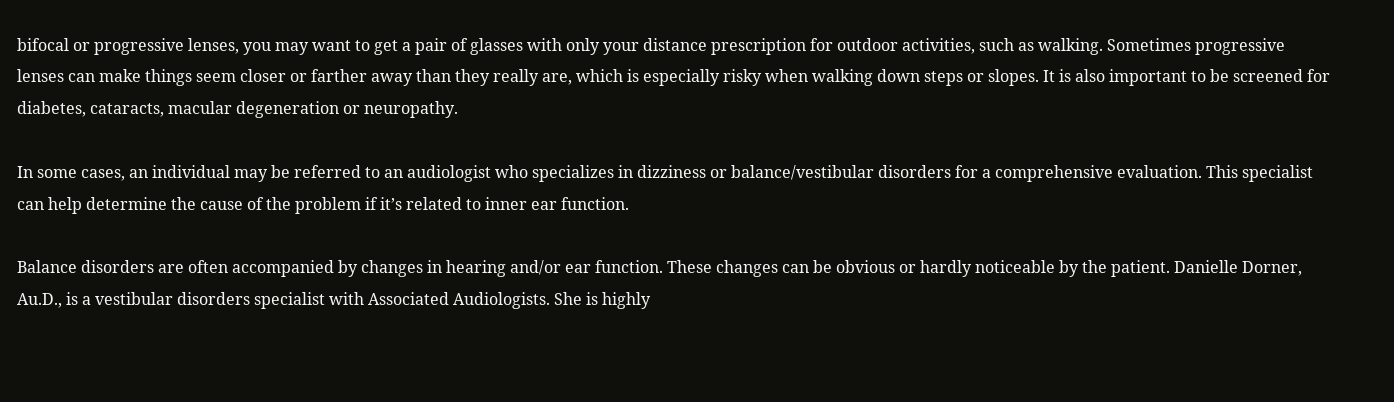bifocal or progressive lenses, you may want to get a pair of glasses with only your distance prescription for outdoor activities, such as walking. Sometimes progressive lenses can make things seem closer or farther away than they really are, which is especially risky when walking down steps or slopes. It is also important to be screened for diabetes, cataracts, macular degeneration or neuropathy.

In some cases, an individual may be referred to an audiologist who specializes in dizziness or balance/vestibular disorders for a comprehensive evaluation. This specialist can help determine the cause of the problem if it’s related to inner ear function.

Balance disorders are often accompanied by changes in hearing and/or ear function. These changes can be obvious or hardly noticeable by the patient. Danielle Dorner, Au.D., is a vestibular disorders specialist with Associated Audiologists. She is highly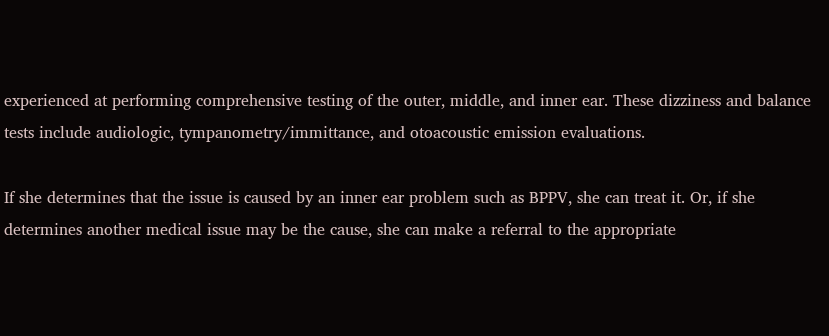experienced at performing comprehensive testing of the outer, middle, and inner ear. These dizziness and balance tests include audiologic, tympanometry/immittance, and otoacoustic emission evaluations.

If she determines that the issue is caused by an inner ear problem such as BPPV, she can treat it. Or, if she determines another medical issue may be the cause, she can make a referral to the appropriate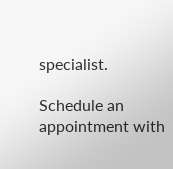specialist.

Schedule an appointment with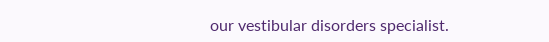our vestibular disorders specialist.